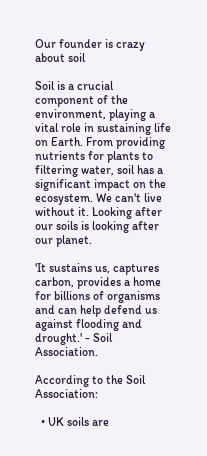Our founder is crazy about soil

Soil is a crucial component of the environment, playing a vital role in sustaining life on Earth. From providing nutrients for plants to filtering water, soil has a significant impact on the ecosystem. We can't live without it. Looking after our soils is looking after our planet.

'It sustains us, captures carbon, provides a home for billions of organisms and can help defend us against flooding and drought.' - Soil Association.

According to the Soil Association:

  • UK soils are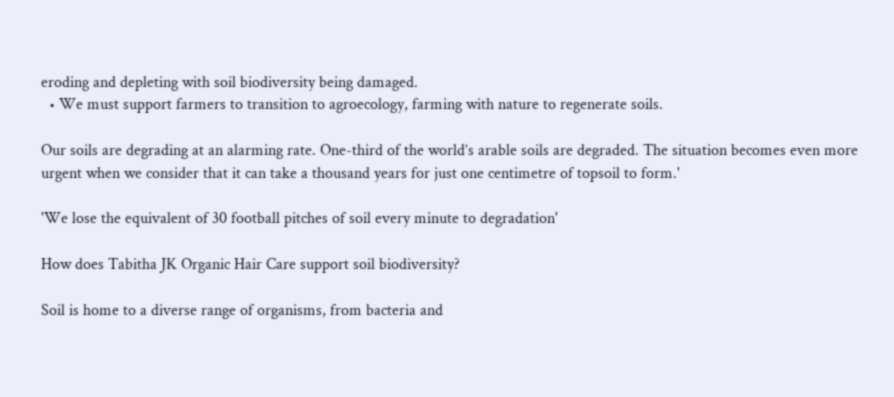eroding and depleting with soil biodiversity being damaged.
  • We must support farmers to transition to agroecology, farming with nature to regenerate soils.

Our soils are degrading at an alarming rate. One-third of the world’s arable soils are degraded. The situation becomes even more urgent when we consider that it can take a thousand years for just one centimetre of topsoil to form.'

'We lose the equivalent of 30 football pitches of soil every minute to degradation'

How does Tabitha JK Organic Hair Care support soil biodiversity?

Soil is home to a diverse range of organisms, from bacteria and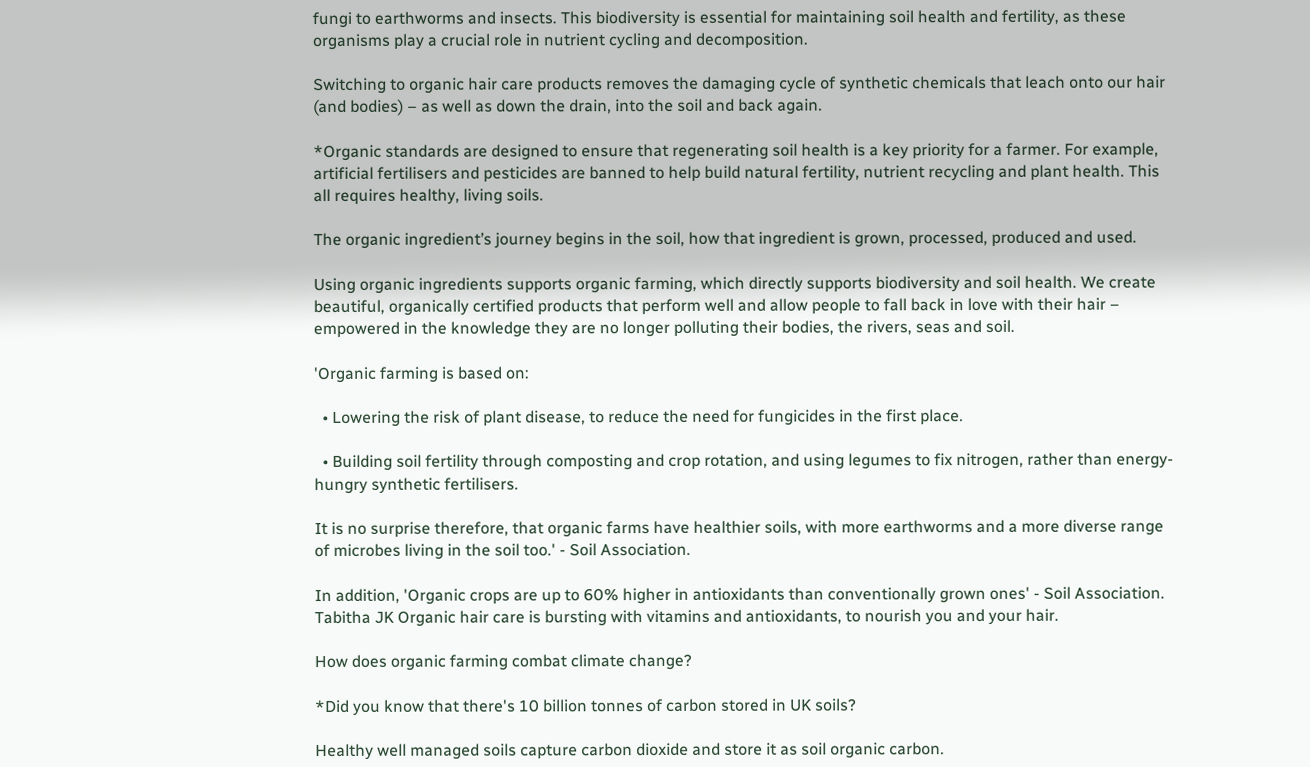fungi to earthworms and insects. This biodiversity is essential for maintaining soil health and fertility, as these organisms play a crucial role in nutrient cycling and decomposition.

Switching to organic hair care products removes the damaging cycle of synthetic chemicals that leach onto our hair (and bodies) – as well as down the drain, into the soil and back again.

*Organic standards are designed to ensure that regenerating soil health is a key priority for a farmer. For example, artificial fertilisers and pesticides are banned to help build natural fertility, nutrient recycling and plant health. This all requires healthy, living soils.

The organic ingredient’s journey begins in the soil, how that ingredient is grown, processed, produced and used.

Using organic ingredients supports organic farming, which directly supports biodiversity and soil health. We create beautiful, organically certified products that perform well and allow people to fall back in love with their hair – empowered in the knowledge they are no longer polluting their bodies, the rivers, seas and soil.

'Organic farming is based on:

  • Lowering the risk of plant disease, to reduce the need for fungicides in the first place.

  • Building soil fertility through composting and crop rotation, and using legumes to fix nitrogen, rather than energy-hungry synthetic fertilisers.

It is no surprise therefore, that organic farms have healthier soils, with more earthworms and a more diverse range of microbes living in the soil too.' - Soil Association.

In addition, 'Organic crops are up to 60% higher in antioxidants than conventionally grown ones' - Soil Association. Tabitha JK Organic hair care is bursting with vitamins and antioxidants, to nourish you and your hair.

How does organic farming combat climate change?

*Did you know that there's 10 billion tonnes of carbon stored in UK soils?

Healthy well managed soils capture carbon dioxide and store it as soil organic carbon.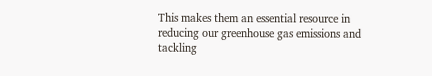This makes them an essential resource in reducing our greenhouse gas emissions and tackling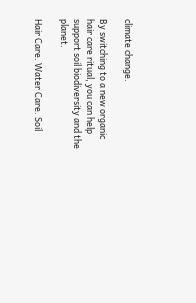climate change.

By switching to a new organic hair care ritual, you can help support soil biodiversity and the planet.

Hair Care. Water Care. Soil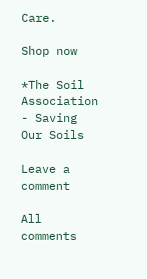Care.

Shop now

*The Soil Association - Saving Our Soils

Leave a comment

All comments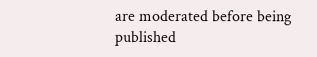are moderated before being published